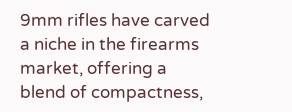9mm rifles have carved a niche in the firearms market, offering a blend of compactness,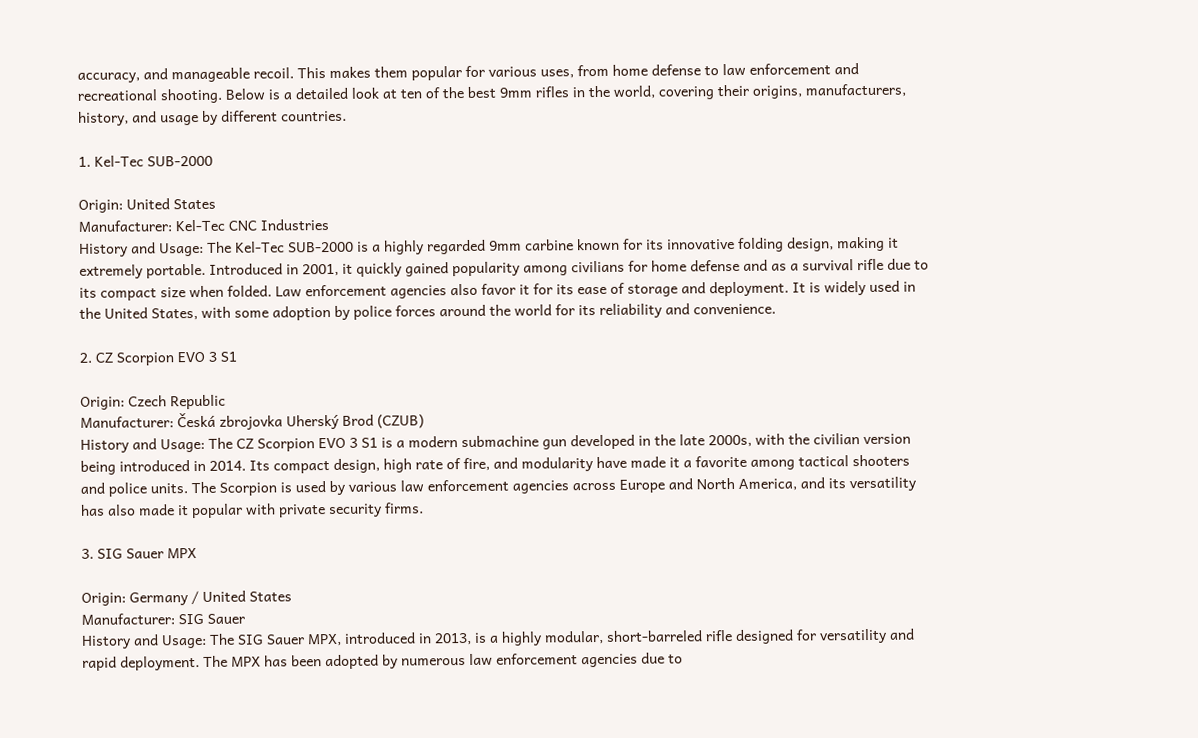accuracy, and manageable recoil. This makes them popular for various uses, from home defense to law enforcement and recreational shooting. Below is a detailed look at ten of the best 9mm rifles in the world, covering their origins, manufacturers, history, and usage by different countries.

1. Kel-Tec SUB-2000

Origin: United States
Manufacturer: Kel-Tec CNC Industries
History and Usage: The Kel-Tec SUB-2000 is a highly regarded 9mm carbine known for its innovative folding design, making it extremely portable. Introduced in 2001, it quickly gained popularity among civilians for home defense and as a survival rifle due to its compact size when folded. Law enforcement agencies also favor it for its ease of storage and deployment. It is widely used in the United States, with some adoption by police forces around the world for its reliability and convenience.

2. CZ Scorpion EVO 3 S1

Origin: Czech Republic
Manufacturer: Česká zbrojovka Uherský Brod (CZUB)
History and Usage: The CZ Scorpion EVO 3 S1 is a modern submachine gun developed in the late 2000s, with the civilian version being introduced in 2014. Its compact design, high rate of fire, and modularity have made it a favorite among tactical shooters and police units. The Scorpion is used by various law enforcement agencies across Europe and North America, and its versatility has also made it popular with private security firms.

3. SIG Sauer MPX

Origin: Germany / United States
Manufacturer: SIG Sauer
History and Usage: The SIG Sauer MPX, introduced in 2013, is a highly modular, short-barreled rifle designed for versatility and rapid deployment. The MPX has been adopted by numerous law enforcement agencies due to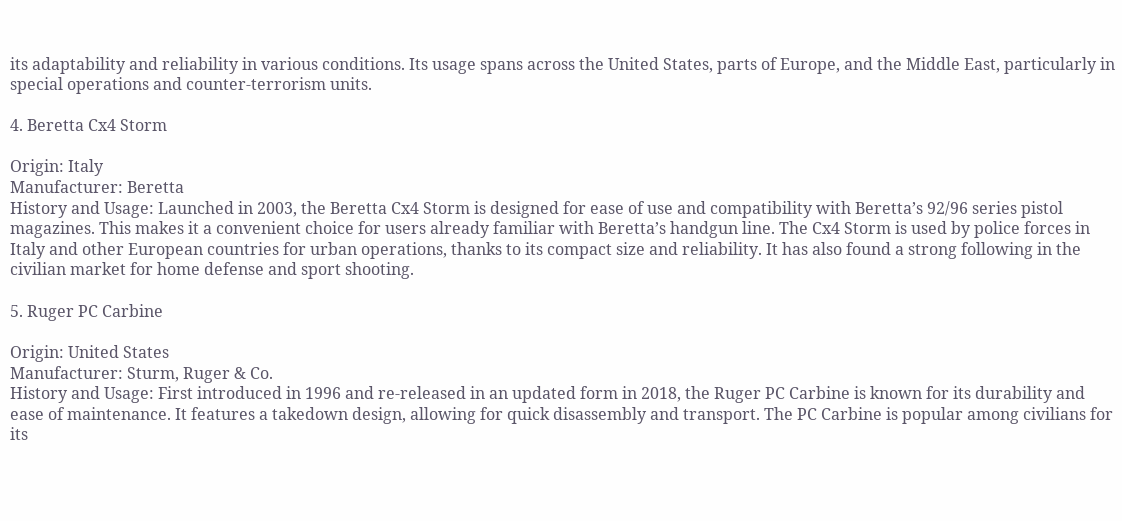its adaptability and reliability in various conditions. Its usage spans across the United States, parts of Europe, and the Middle East, particularly in special operations and counter-terrorism units.

4. Beretta Cx4 Storm

Origin: Italy
Manufacturer: Beretta
History and Usage: Launched in 2003, the Beretta Cx4 Storm is designed for ease of use and compatibility with Beretta’s 92/96 series pistol magazines. This makes it a convenient choice for users already familiar with Beretta’s handgun line. The Cx4 Storm is used by police forces in Italy and other European countries for urban operations, thanks to its compact size and reliability. It has also found a strong following in the civilian market for home defense and sport shooting.

5. Ruger PC Carbine

Origin: United States
Manufacturer: Sturm, Ruger & Co.
History and Usage: First introduced in 1996 and re-released in an updated form in 2018, the Ruger PC Carbine is known for its durability and ease of maintenance. It features a takedown design, allowing for quick disassembly and transport. The PC Carbine is popular among civilians for its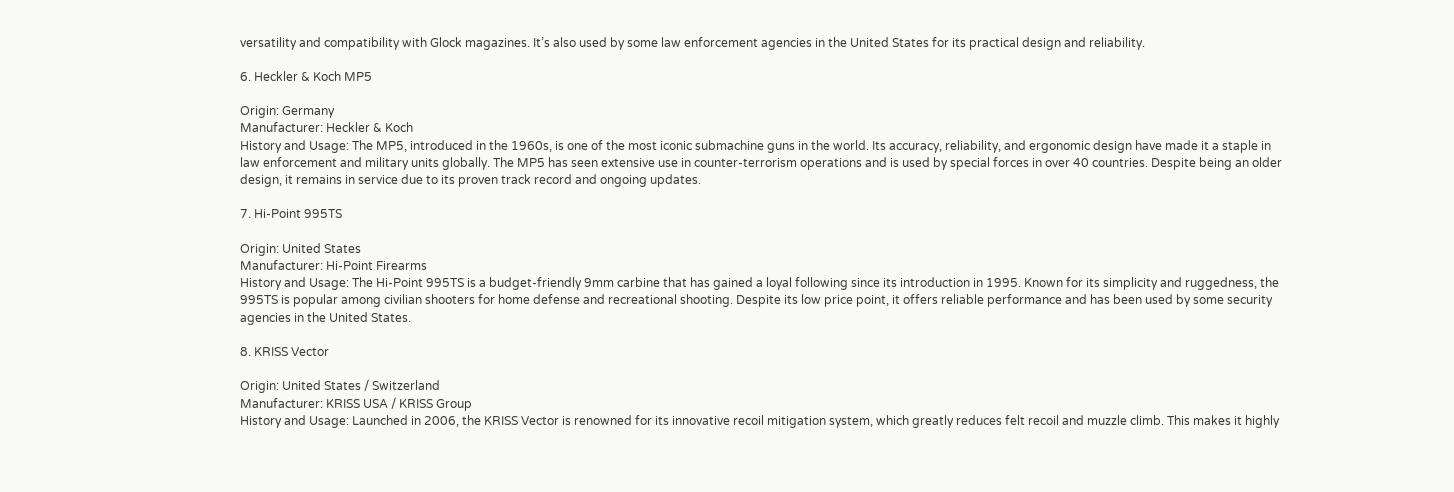versatility and compatibility with Glock magazines. It’s also used by some law enforcement agencies in the United States for its practical design and reliability.

6. Heckler & Koch MP5

Origin: Germany
Manufacturer: Heckler & Koch
History and Usage: The MP5, introduced in the 1960s, is one of the most iconic submachine guns in the world. Its accuracy, reliability, and ergonomic design have made it a staple in law enforcement and military units globally. The MP5 has seen extensive use in counter-terrorism operations and is used by special forces in over 40 countries. Despite being an older design, it remains in service due to its proven track record and ongoing updates.

7. Hi-Point 995TS

Origin: United States
Manufacturer: Hi-Point Firearms
History and Usage: The Hi-Point 995TS is a budget-friendly 9mm carbine that has gained a loyal following since its introduction in 1995. Known for its simplicity and ruggedness, the 995TS is popular among civilian shooters for home defense and recreational shooting. Despite its low price point, it offers reliable performance and has been used by some security agencies in the United States.

8. KRISS Vector

Origin: United States / Switzerland
Manufacturer: KRISS USA / KRISS Group
History and Usage: Launched in 2006, the KRISS Vector is renowned for its innovative recoil mitigation system, which greatly reduces felt recoil and muzzle climb. This makes it highly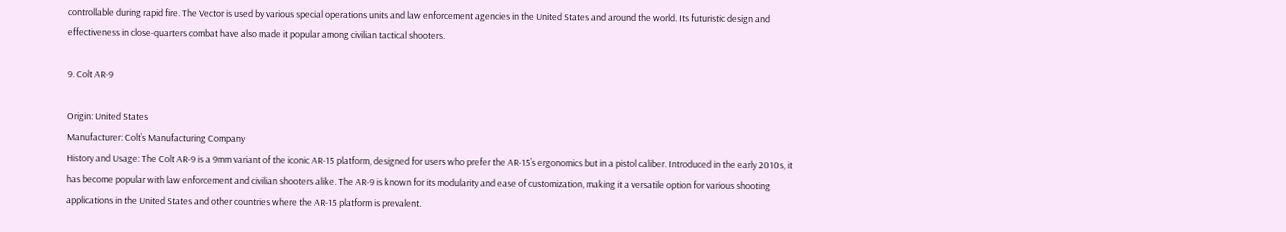controllable during rapid fire. The Vector is used by various special operations units and law enforcement agencies in the United States and around the world. Its futuristic design and effectiveness in close-quarters combat have also made it popular among civilian tactical shooters.

9. Colt AR-9

Origin: United States
Manufacturer: Colt’s Manufacturing Company
History and Usage: The Colt AR-9 is a 9mm variant of the iconic AR-15 platform, designed for users who prefer the AR-15’s ergonomics but in a pistol caliber. Introduced in the early 2010s, it has become popular with law enforcement and civilian shooters alike. The AR-9 is known for its modularity and ease of customization, making it a versatile option for various shooting applications in the United States and other countries where the AR-15 platform is prevalent.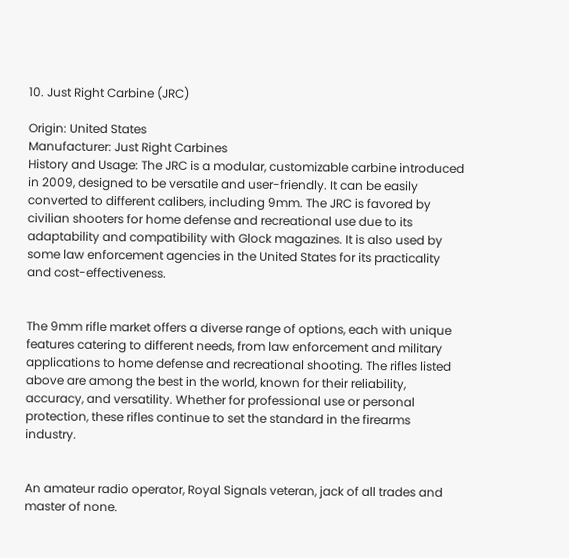10. Just Right Carbine (JRC)

Origin: United States
Manufacturer: Just Right Carbines
History and Usage: The JRC is a modular, customizable carbine introduced in 2009, designed to be versatile and user-friendly. It can be easily converted to different calibers, including 9mm. The JRC is favored by civilian shooters for home defense and recreational use due to its adaptability and compatibility with Glock magazines. It is also used by some law enforcement agencies in the United States for its practicality and cost-effectiveness.


The 9mm rifle market offers a diverse range of options, each with unique features catering to different needs, from law enforcement and military applications to home defense and recreational shooting. The rifles listed above are among the best in the world, known for their reliability, accuracy, and versatility. Whether for professional use or personal protection, these rifles continue to set the standard in the firearms industry.


An amateur radio operator, Royal Signals veteran, jack of all trades and master of none.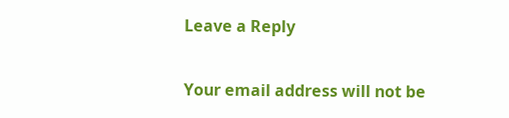Leave a Reply

Your email address will not be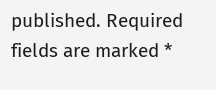published. Required fields are marked *